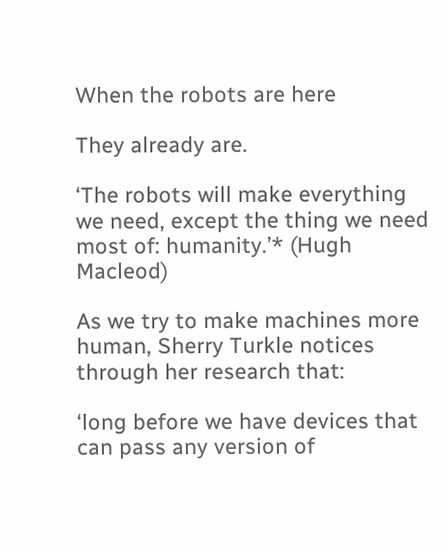When the robots are here

They already are.

‘The robots will make everything we need, except the thing we need most of: humanity.’* (Hugh Macleod)

As we try to make machines more human, Sherry Turkle notices through her research that:

‘long before we have devices that can pass any version of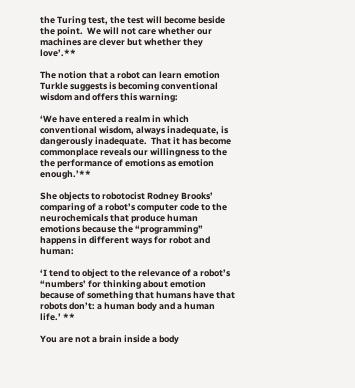the Turing test, the test will become beside the point.  We will not care whether our machines are clever but whether they love’.**

The notion that a robot can learn emotion Turkle suggests is becoming conventional wisdom and offers this warning:

‘We have entered a realm in which conventional wisdom, always inadequate, is dangerously inadequate.  That it has become commonplace reveals our willingness to the the performance of emotions as emotion enough.’**

She objects to robotocist Rodney Brooks’ comparing of a robot’s computer code to the neurochemicals that produce human emotions because the “programming” happens in different ways for robot and human:

‘I tend to object to the relevance of a robot’s “numbers’ for thinking about emotion because of something that humans have that robots don’t: a human body and a human life.’ **

You are not a brain inside a body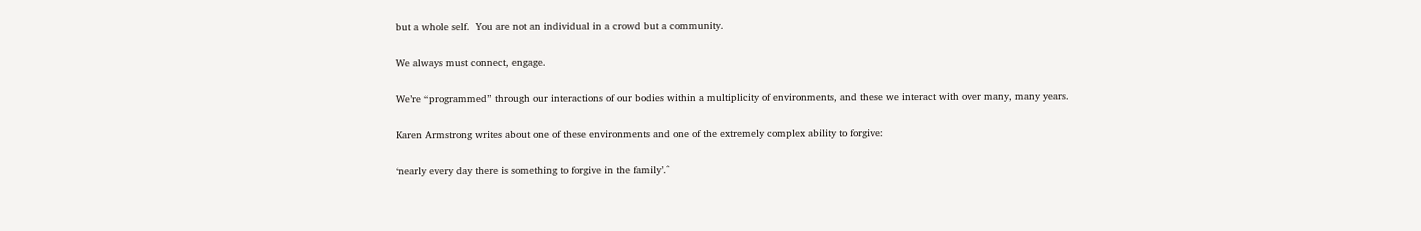but a whole self.  You are not an individual in a crowd but a community.

We always must connect, engage.

We’re “programmed” through our interactions of our bodies within a multiplicity of environments, and these we interact with over many, many years.

Karen Armstrong writes about one of these environments and one of the extremely complex ability to forgive:

‘nearly every day there is something to forgive in the family’.^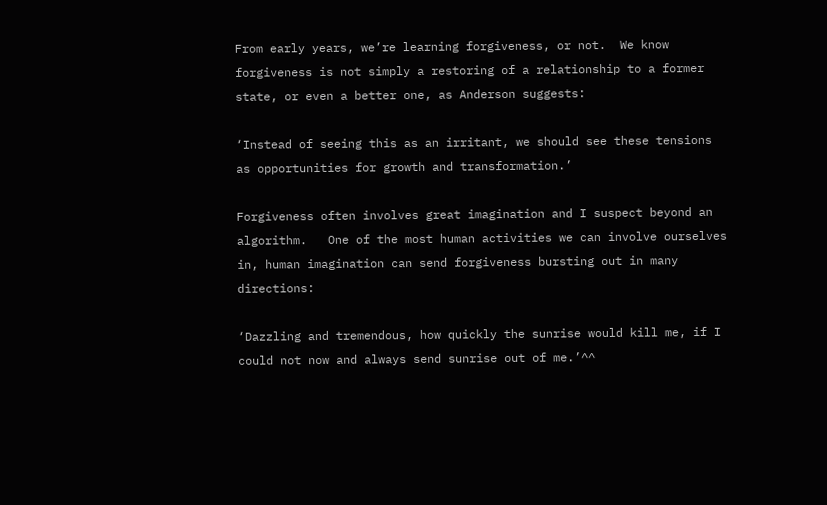From early years, we’re learning forgiveness, or not.  We know forgiveness is not simply a restoring of a relationship to a former state, or even a better one, as Anderson suggests:

‘Instead of seeing this as an irritant, we should see these tensions as opportunities for growth and transformation.’

Forgiveness often involves great imagination and I suspect beyond an algorithm.   One of the most human activities we can involve ourselves in, human imagination can send forgiveness bursting out in many directions:

‘Dazzling and tremendous, how quickly the sunrise would kill me, if I could not now and always send sunrise out of me.’^^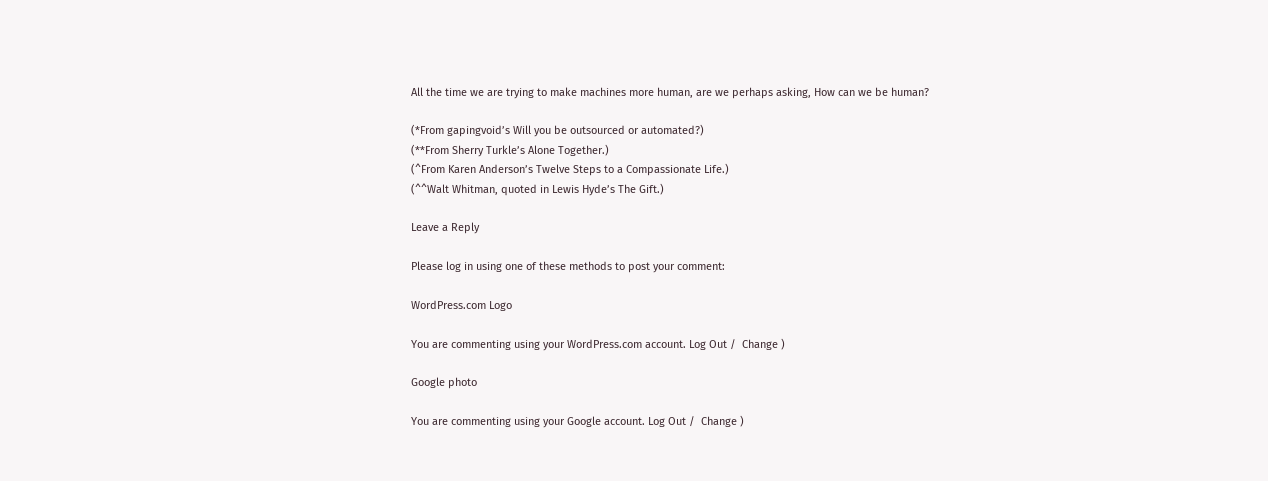All the time we are trying to make machines more human, are we perhaps asking, How can we be human?

(*From gapingvoid’s Will you be outsourced or automated?)
(**From Sherry Turkle’s Alone Together.)
(^From Karen Anderson’s Twelve Steps to a Compassionate Life.)
(^^Walt Whitman, quoted in Lewis Hyde’s The Gift.)

Leave a Reply

Please log in using one of these methods to post your comment:

WordPress.com Logo

You are commenting using your WordPress.com account. Log Out /  Change )

Google photo

You are commenting using your Google account. Log Out /  Change )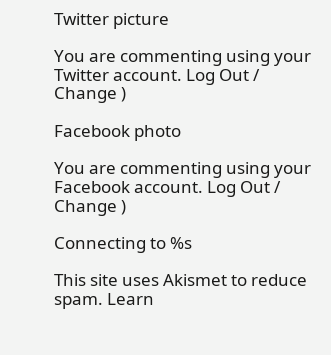Twitter picture

You are commenting using your Twitter account. Log Out /  Change )

Facebook photo

You are commenting using your Facebook account. Log Out /  Change )

Connecting to %s

This site uses Akismet to reduce spam. Learn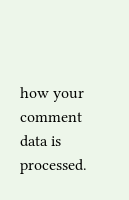how your comment data is processed.